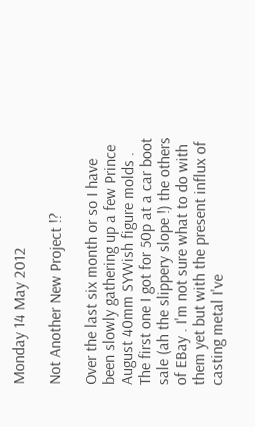Monday 14 May 2012

Not Another New Project !?

Over the last six month or so I have been slowly gathering up a few Prince August 40mm SYWish figure molds . The first one I got for 50p at a car boot sale (ah the slippery slope !) the others of EBay . I'm not sure what to do with them yet but with the present influx of casting metal I've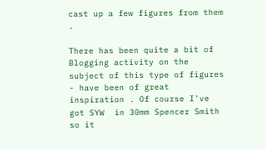cast up a few figures from them .

There has been quite a bit of Blogging activity on the subject of this type of figures - have been of great inspiration . Of course I've got SYW  in 30mm Spencer Smith so it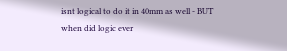isnt logical to do it in 40mm as well - BUT  when did logic ever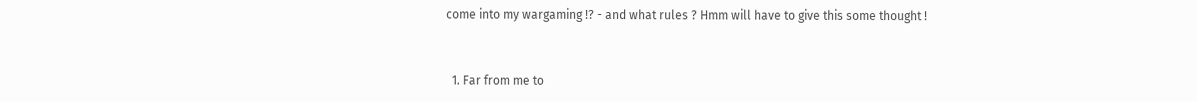come into my wargaming !? - and what rules ? Hmm will have to give this some thought !


  1. Far from me to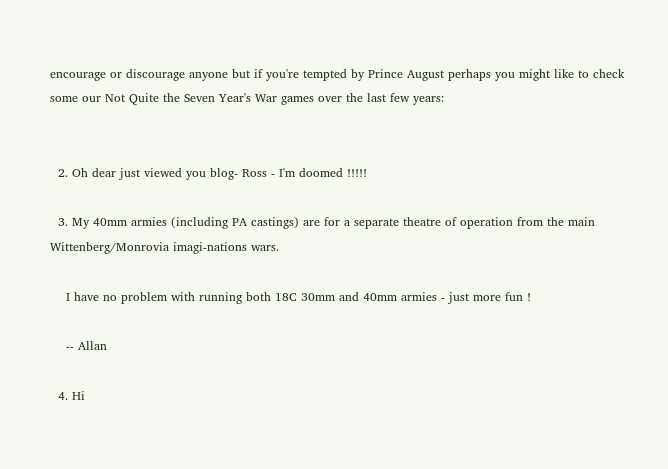encourage or discourage anyone but if you're tempted by Prince August perhaps you might like to check some our Not Quite the Seven Year's War games over the last few years:


  2. Oh dear just viewed you blog- Ross - I'm doomed !!!!!

  3. My 40mm armies (including PA castings) are for a separate theatre of operation from the main Wittenberg/Monrovia imagi-nations wars.

    I have no problem with running both 18C 30mm and 40mm armies - just more fun !

    -- Allan

  4. Hi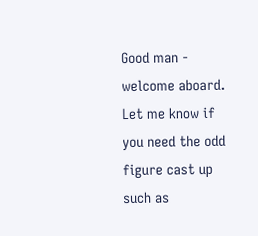Good man - welcome aboard. Let me know if you need the odd figure cast up such as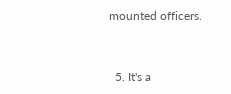mounted officers.


  5. It's a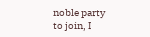noble party to join, I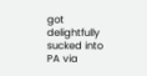got delightfully sucked into PA via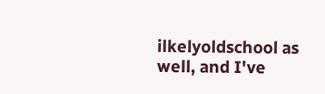ilkelyoldschool as well, and I've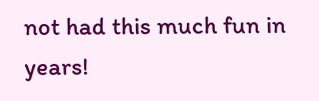not had this much fun in years!